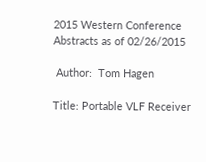2015 Western Conference Abstracts as of 02/26/2015

 Author:  Tom Hagen

Title: Portable VLF Receiver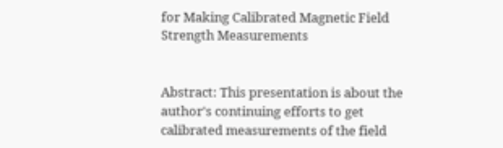for Making Calibrated Magnetic Field Strength Measurements


Abstract: This presentation is about the author's continuing efforts to get calibrated measurements of the field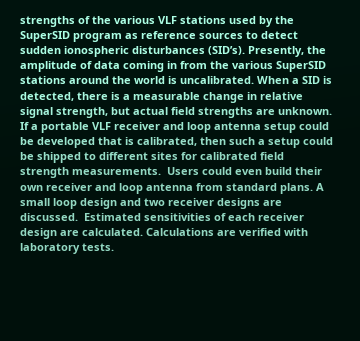strengths of the various VLF stations used by the SuperSID program as reference sources to detect sudden ionospheric disturbances (SID’s). Presently, the amplitude of data coming in from the various SuperSID stations around the world is uncalibrated. When a SID is detected, there is a measurable change in relative signal strength, but actual field strengths are unknown. If a portable VLF receiver and loop antenna setup could be developed that is calibrated, then such a setup could be shipped to different sites for calibrated field strength measurements.  Users could even build their own receiver and loop antenna from standard plans. A small loop design and two receiver designs are discussed.  Estimated sensitivities of each receiver design are calculated. Calculations are verified with laboratory tests.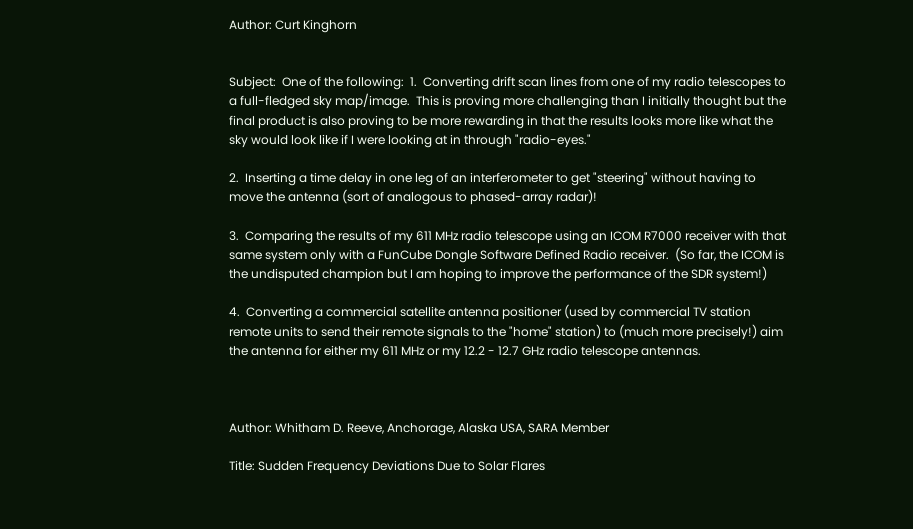Author: Curt Kinghorn


Subject:  One of the following:  1.  Converting drift scan lines from one of my radio telescopes to a full-fledged sky map/image.  This is proving more challenging than I initially thought but the final product is also proving to be more rewarding in that the results looks more like what the sky would look like if I were looking at in through "radio-eyes."

2.  Inserting a time delay in one leg of an interferometer to get "steering" without having to move the antenna (sort of analogous to phased-array radar)!

3.  Comparing the results of my 611 MHz radio telescope using an ICOM R7000 receiver with that same system only with a FunCube Dongle Software Defined Radio receiver.  (So far, the ICOM is the undisputed champion but I am hoping to improve the performance of the SDR system!)

4.  Converting a commercial satellite antenna positioner (used by commercial TV station remote units to send their remote signals to the "home" station) to (much more precisely!) aim the antenna for either my 611 MHz or my 12.2 - 12.7 GHz radio telescope antennas.



Author: Whitham D. Reeve, Anchorage, Alaska USA, SARA Member

Title: Sudden Frequency Deviations Due to Solar Flares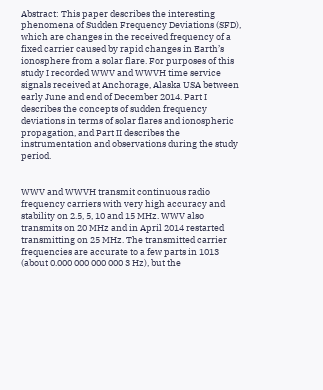Abstract: This paper describes the interesting phenomena of Sudden Frequency Deviations (SFD), which are changes in the received frequency of a fixed carrier caused by rapid changes in Earth’s ionosphere from a solar flare. For purposes of this study I recorded WWV and WWVH time service signals received at Anchorage, Alaska USA between early June and end of December 2014. Part I describes the concepts of sudden frequency deviations in terms of solar flares and ionospheric propagation, and Part II describes the instrumentation and observations during the study period.


WWV and WWVH transmit continuous radio frequency carriers with very high accuracy and stability on 2.5, 5, 10 and 15 MHz. WWV also transmits on 20 MHz and in April 2014 restarted transmitting on 25 MHz. The transmitted carrier frequencies are accurate to a few parts in 1013 (about 0.000 000 000 000 3 Hz), but the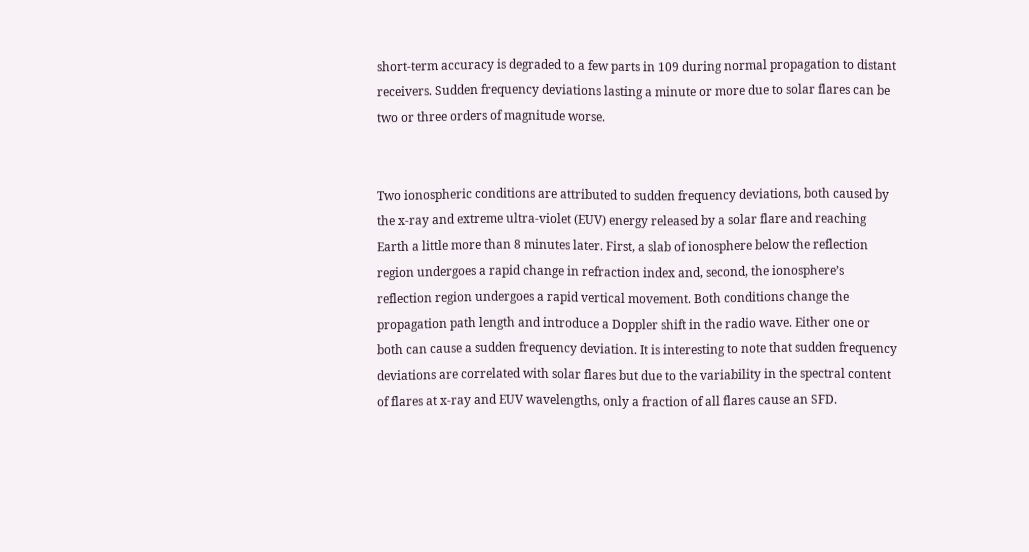short-term accuracy is degraded to a few parts in 109 during normal propagation to distant receivers. Sudden frequency deviations lasting a minute or more due to solar flares can be two or three orders of magnitude worse.


Two ionospheric conditions are attributed to sudden frequency deviations, both caused by the x-ray and extreme ultra-violet (EUV) energy released by a solar flare and reaching Earth a little more than 8 minutes later. First, a slab of ionosphere below the reflection region undergoes a rapid change in refraction index and, second, the ionosphere’s reflection region undergoes a rapid vertical movement. Both conditions change the propagation path length and introduce a Doppler shift in the radio wave. Either one or both can cause a sudden frequency deviation. It is interesting to note that sudden frequency deviations are correlated with solar flares but due to the variability in the spectral content of flares at x-ray and EUV wavelengths, only a fraction of all flares cause an SFD.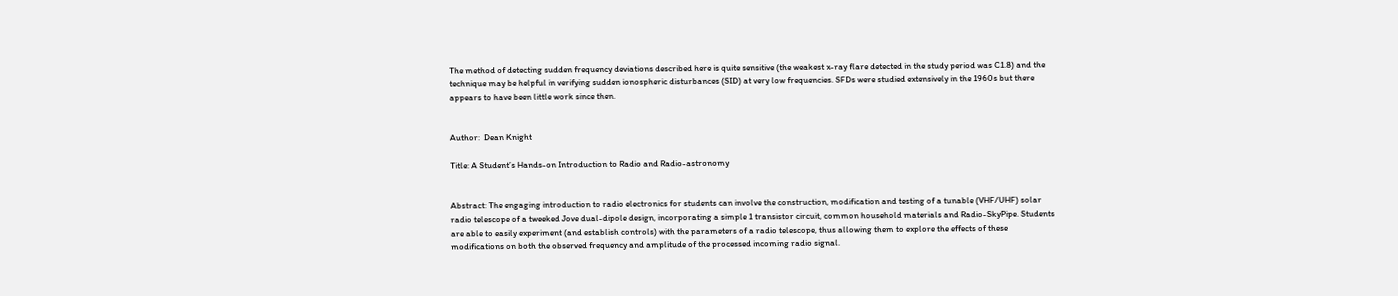The method of detecting sudden frequency deviations described here is quite sensitive (the weakest x-ray flare detected in the study period was C1.8) and the technique may be helpful in verifying sudden ionospheric disturbances (SID) at very low frequencies. SFDs were studied extensively in the 1960s but there appears to have been little work since then.


Author:  Dean Knight

Title: A Student’s Hands-on Introduction to Radio and Radio-astronomy


Abstract: The engaging introduction to radio electronics for students can involve the construction, modification and testing of a tunable (VHF/UHF) solar radio telescope of a tweeked Jove dual-dipole design, incorporating a simple 1 transistor circuit, common household materials and Radio-SkyPipe. Students are able to easily experiment (and establish controls) with the parameters of a radio telescope, thus allowing them to explore the effects of these modifications on both the observed frequency and amplitude of the processed incoming radio signal.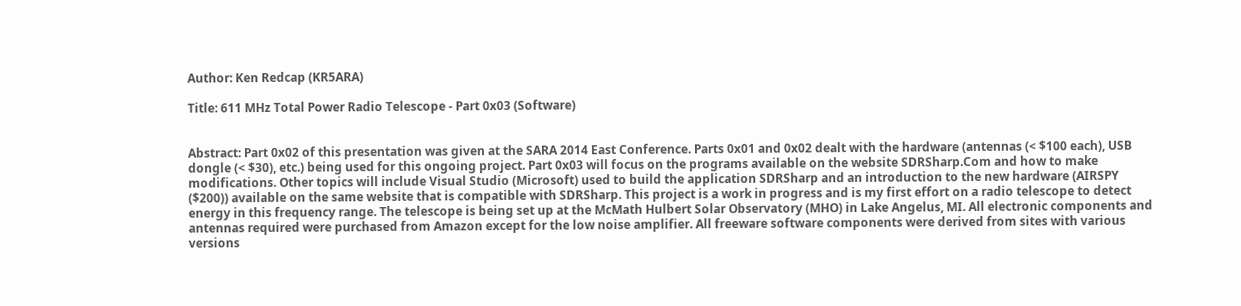Author: Ken Redcap (KR5ARA)

Title: 611 MHz Total Power Radio Telescope - Part 0x03 (Software)


Abstract: Part 0x02 of this presentation was given at the SARA 2014 East Conference. Parts 0x01 and 0x02 dealt with the hardware (antennas (< $100 each), USB dongle (< $30), etc.) being used for this ongoing project. Part 0x03 will focus on the programs available on the website SDRSharp.Com and how to make modifications. Other topics will include Visual Studio (Microsoft) used to build the application SDRSharp and an introduction to the new hardware (AIRSPY ($200)) available on the same website that is compatible with SDRSharp. This project is a work in progress and is my first effort on a radio telescope to detect energy in this frequency range. The telescope is being set up at the McMath Hulbert Solar Observatory (MHO) in Lake Angelus, MI. All electronic components and antennas required were purchased from Amazon except for the low noise amplifier. All freeware software components were derived from sites with various versions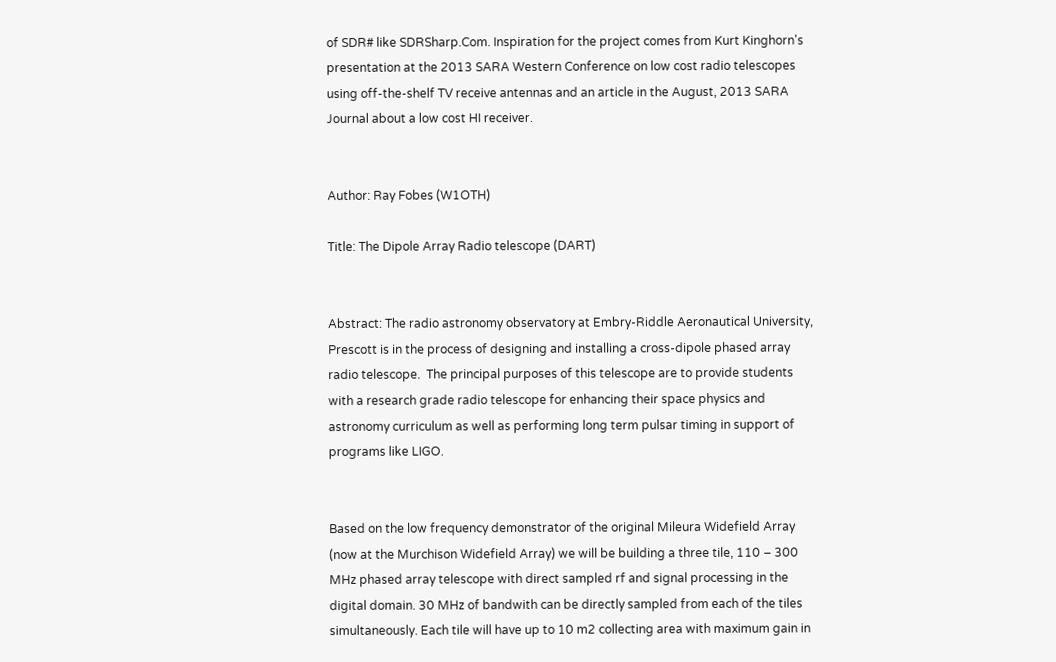of SDR# like SDRSharp.Com. Inspiration for the project comes from Kurt Kinghorn's presentation at the 2013 SARA Western Conference on low cost radio telescopes using off-the-shelf TV receive antennas and an article in the August, 2013 SARA Journal about a low cost HI receiver.


Author: Ray Fobes (W1OTH)

Title: The Dipole Array Radio telescope (DART)


Abstract: The radio astronomy observatory at Embry-Riddle Aeronautical University, Prescott is in the process of designing and installing a cross-dipole phased array radio telescope.  The principal purposes of this telescope are to provide students with a research grade radio telescope for enhancing their space physics and astronomy curriculum as well as performing long term pulsar timing in support of programs like LIGO.


Based on the low frequency demonstrator of the original Mileura Widefield Array (now at the Murchison Widefield Array) we will be building a three tile, 110 – 300 MHz phased array telescope with direct sampled rf and signal processing in the digital domain. 30 MHz of bandwith can be directly sampled from each of the tiles simultaneously. Each tile will have up to 10 m2 collecting area with maximum gain in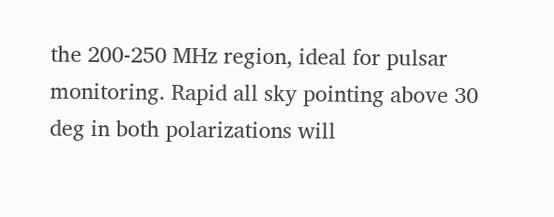the 200-250 MHz region, ideal for pulsar monitoring. Rapid all sky pointing above 30 deg in both polarizations will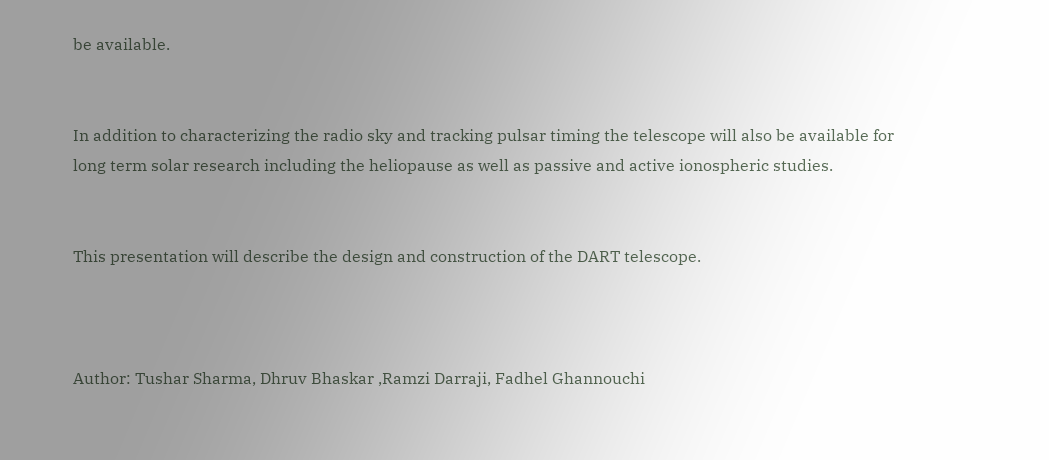be available.


In addition to characterizing the radio sky and tracking pulsar timing the telescope will also be available for long term solar research including the heliopause as well as passive and active ionospheric studies.


This presentation will describe the design and construction of the DART telescope.



Author: Tushar Sharma, Dhruv Bhaskar ,Ramzi Darraji, Fadhel Ghannouchi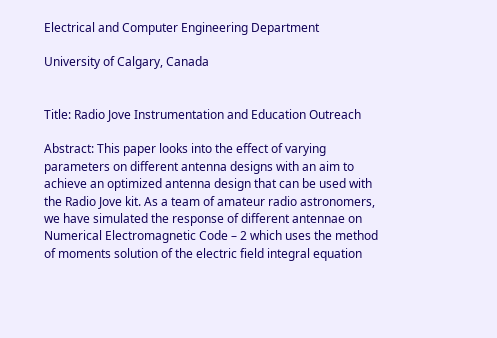Electrical and Computer Engineering Department

University of Calgary, Canada


Title: Radio Jove Instrumentation and Education Outreach

Abstract: This paper looks into the effect of varying parameters on different antenna designs with an aim to achieve an optimized antenna design that can be used with the Radio Jove kit. As a team of amateur radio astronomers, we have simulated the response of different antennae on Numerical Electromagnetic Code – 2 which uses the method of moments solution of the electric field integral equation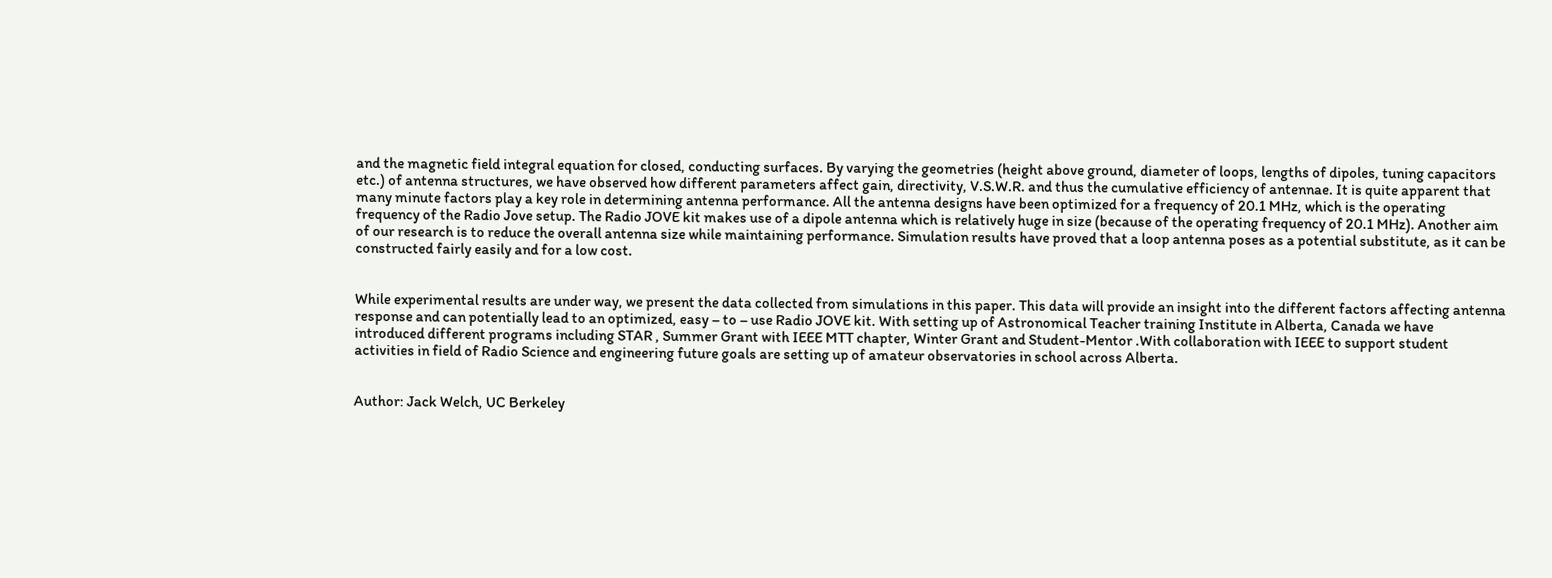and the magnetic field integral equation for closed, conducting surfaces. By varying the geometries (height above ground, diameter of loops, lengths of dipoles, tuning capacitors etc.) of antenna structures, we have observed how different parameters affect gain, directivity, V.S.W.R. and thus the cumulative efficiency of antennae. It is quite apparent that many minute factors play a key role in determining antenna performance. All the antenna designs have been optimized for a frequency of 20.1 MHz, which is the operating frequency of the Radio Jove setup. The Radio JOVE kit makes use of a dipole antenna which is relatively huge in size (because of the operating frequency of 20.1 MHz). Another aim of our research is to reduce the overall antenna size while maintaining performance. Simulation results have proved that a loop antenna poses as a potential substitute, as it can be constructed fairly easily and for a low cost.


While experimental results are under way, we present the data collected from simulations in this paper. This data will provide an insight into the different factors affecting antenna response and can potentially lead to an optimized, easy – to – use Radio JOVE kit. With setting up of Astronomical Teacher training Institute in Alberta, Canada we have introduced different programs including STAR , Summer Grant with IEEE MTT chapter, Winter Grant and Student-Mentor .With collaboration with IEEE to support student activities in field of Radio Science and engineering future goals are setting up of amateur observatories in school across Alberta.


Author: Jack Welch, UC Berkeley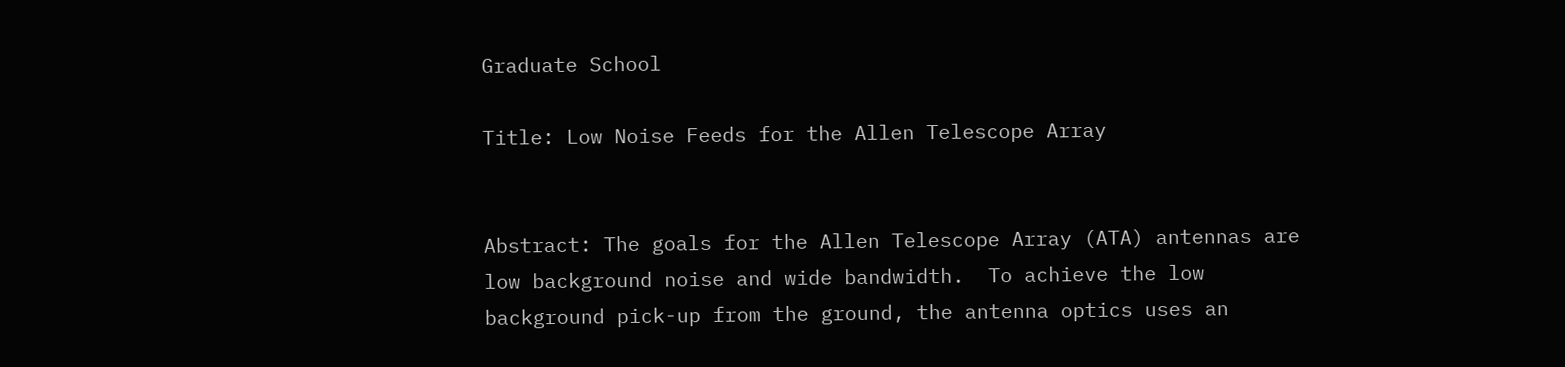Graduate School

Title: Low Noise Feeds for the Allen Telescope Array


Abstract: The goals for the Allen Telescope Array (ATA) antennas are low background noise and wide bandwidth.  To achieve the low background pick-up from the ground, the antenna optics uses an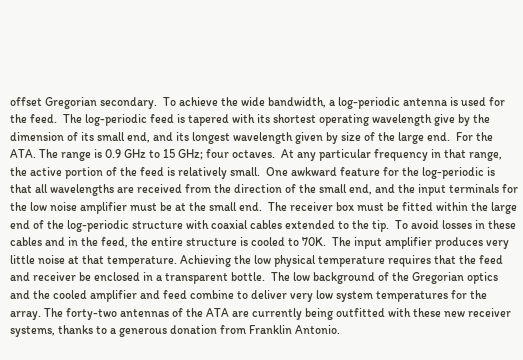offset Gregorian secondary.  To achieve the wide bandwidth, a log-periodic antenna is used for the feed.  The log-periodic feed is tapered with its shortest operating wavelength give by the dimension of its small end, and its longest wavelength given by size of the large end.  For the ATA. The range is 0.9 GHz to 15 GHz; four octaves.  At any particular frequency in that range, the active portion of the feed is relatively small.  One awkward feature for the log-periodic is that all wavelengths are received from the direction of the small end, and the input terminals for the low noise amplifier must be at the small end.  The receiver box must be fitted within the large end of the log-periodic structure with coaxial cables extended to the tip.  To avoid losses in these cables and in the feed, the entire structure is cooled to 70K.  The input amplifier produces very little noise at that temperature. Achieving the low physical temperature requires that the feed and receiver be enclosed in a transparent bottle.  The low background of the Gregorian optics and the cooled amplifier and feed combine to deliver very low system temperatures for the array. The forty-two antennas of the ATA are currently being outfitted with these new receiver systems, thanks to a generous donation from Franklin Antonio.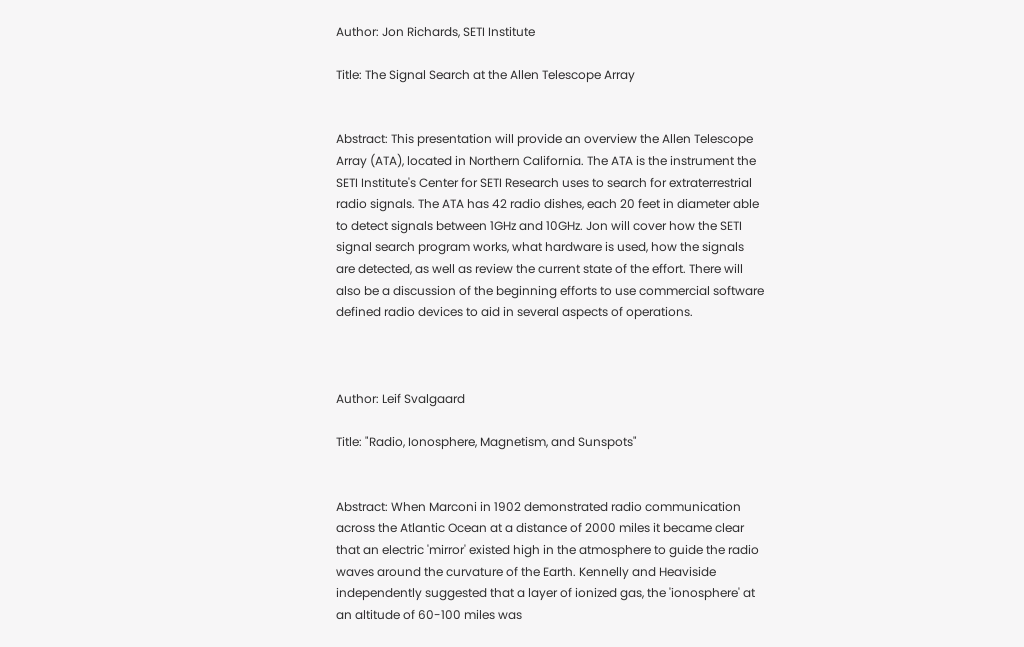Author: Jon Richards, SETI Institute

Title: The Signal Search at the Allen Telescope Array


Abstract: This presentation will provide an overview the Allen Telescope Array (ATA), located in Northern California. The ATA is the instrument the SETI Institute's Center for SETI Research uses to search for extraterrestrial radio signals. The ATA has 42 radio dishes, each 20 feet in diameter able to detect signals between 1GHz and 10GHz. Jon will cover how the SETI signal search program works, what hardware is used, how the signals are detected, as well as review the current state of the effort. There will also be a discussion of the beginning efforts to use commercial software defined radio devices to aid in several aspects of operations.



Author: Leif Svalgaard

Title: "Radio, Ionosphere, Magnetism, and Sunspots"


Abstract: When Marconi in 1902 demonstrated radio communication across the Atlantic Ocean at a distance of 2000 miles it became clear that an electric 'mirror' existed high in the atmosphere to guide the radio waves around the curvature of the Earth. Kennelly and Heaviside independently suggested that a layer of ionized gas, the 'ionosphere' at an altitude of 60-100 miles was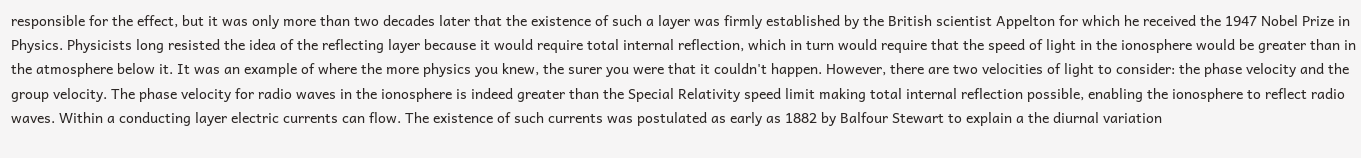responsible for the effect, but it was only more than two decades later that the existence of such a layer was firmly established by the British scientist Appelton for which he received the 1947 Nobel Prize in Physics. Physicists long resisted the idea of the reflecting layer because it would require total internal reflection, which in turn would require that the speed of light in the ionosphere would be greater than in the atmosphere below it. It was an example of where the more physics you knew, the surer you were that it couldn't happen. However, there are two velocities of light to consider: the phase velocity and the group velocity. The phase velocity for radio waves in the ionosphere is indeed greater than the Special Relativity speed limit making total internal reflection possible, enabling the ionosphere to reflect radio waves. Within a conducting layer electric currents can flow. The existence of such currents was postulated as early as 1882 by Balfour Stewart to explain a the diurnal variation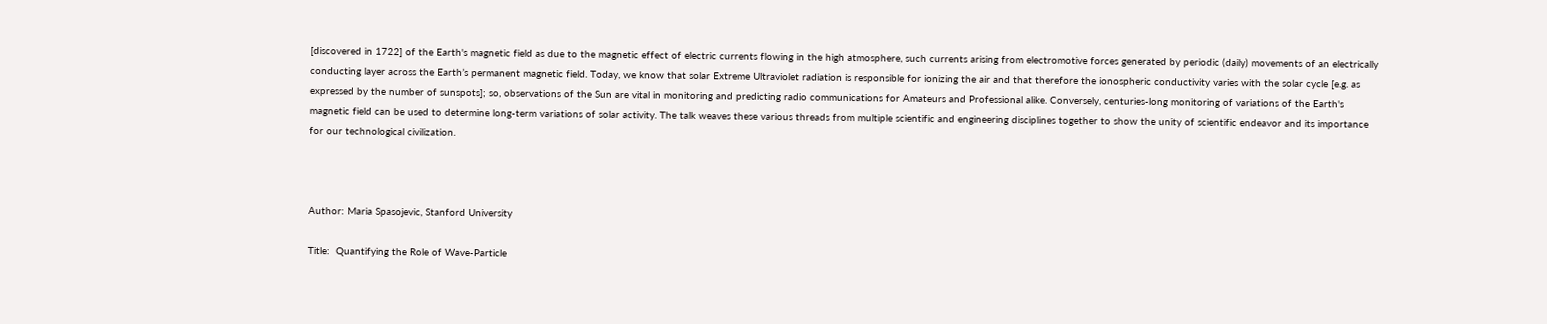[discovered in 1722] of the Earth's magnetic field as due to the magnetic effect of electric currents flowing in the high atmosphere, such currents arising from electromotive forces generated by periodic (daily) movements of an electrically conducting layer across the Earth’s permanent magnetic field. Today, we know that solar Extreme Ultraviolet radiation is responsible for ionizing the air and that therefore the ionospheric conductivity varies with the solar cycle [e.g. as expressed by the number of sunspots]; so, observations of the Sun are vital in monitoring and predicting radio communications for Amateurs and Professional alike. Conversely, centuries-long monitoring of variations of the Earth's magnetic field can be used to determine long-term variations of solar activity. The talk weaves these various threads from multiple scientific and engineering disciplines together to show the unity of scientific endeavor and its importance for our technological civilization.



Author: Maria Spasojevic, Stanford University

Title:  Quantifying the Role of Wave-Particle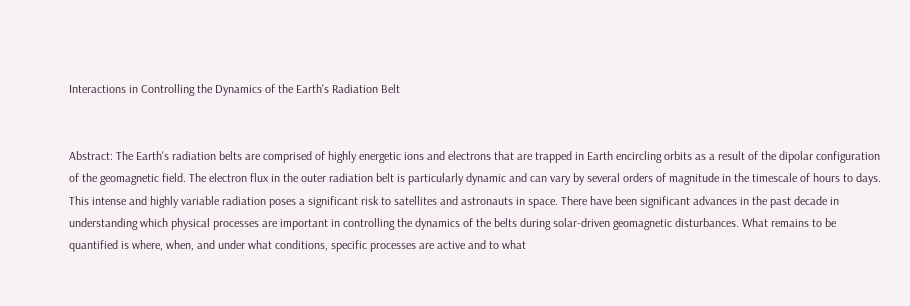Interactions in Controlling the Dynamics of the Earth's Radiation Belt


Abstract: The Earth's radiation belts are comprised of highly energetic ions and electrons that are trapped in Earth encircling orbits as a result of the dipolar configuration of the geomagnetic field. The electron flux in the outer radiation belt is particularly dynamic and can vary by several orders of magnitude in the timescale of hours to days. This intense and highly variable radiation poses a significant risk to satellites and astronauts in space. There have been significant advances in the past decade in understanding which physical processes are important in controlling the dynamics of the belts during solar-driven geomagnetic disturbances. What remains to be quantified is where, when, and under what conditions, specific processes are active and to what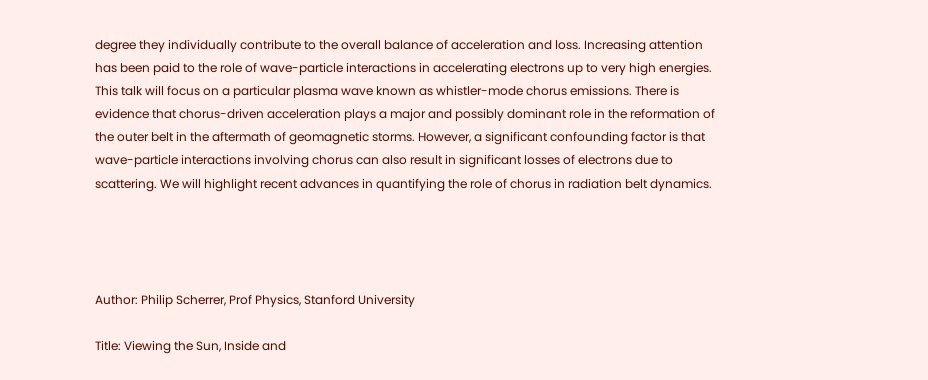degree they individually contribute to the overall balance of acceleration and loss. Increasing attention has been paid to the role of wave-particle interactions in accelerating electrons up to very high energies. This talk will focus on a particular plasma wave known as whistler-mode chorus emissions. There is evidence that chorus-driven acceleration plays a major and possibly dominant role in the reformation of the outer belt in the aftermath of geomagnetic storms. However, a significant confounding factor is that wave-particle interactions involving chorus can also result in significant losses of electrons due to scattering. We will highlight recent advances in quantifying the role of chorus in radiation belt dynamics.




Author: Philip Scherrer, Prof Physics, Stanford University

Title: Viewing the Sun, Inside and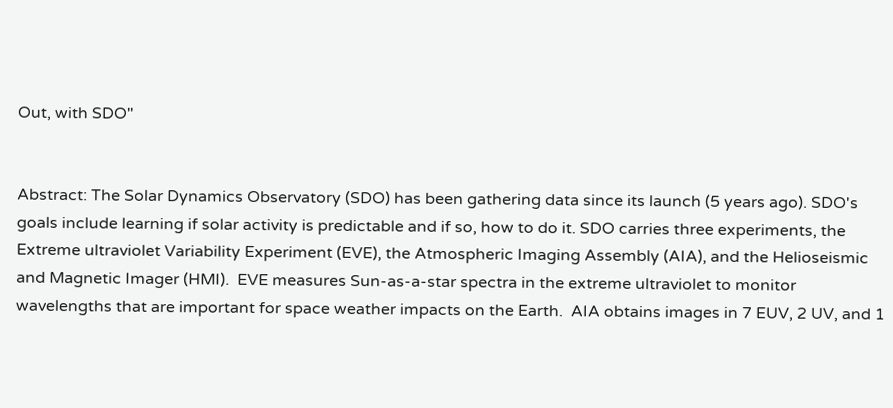Out, with SDO"


Abstract: The Solar Dynamics Observatory (SDO) has been gathering data since its launch (5 years ago). SDO's goals include learning if solar activity is predictable and if so, how to do it. SDO carries three experiments, the Extreme ultraviolet Variability Experiment (EVE), the Atmospheric Imaging Assembly (AIA), and the Helioseismic and Magnetic Imager (HMI).  EVE measures Sun-as-a-star spectra in the extreme ultraviolet to monitor wavelengths that are important for space weather impacts on the Earth.  AIA obtains images in 7 EUV, 2 UV, and 1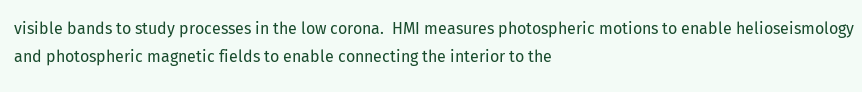visible bands to study processes in the low corona.  HMI measures photospheric motions to enable helioseismology and photospheric magnetic fields to enable connecting the interior to the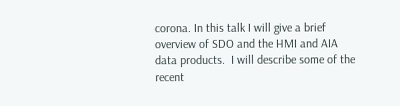corona. In this talk I will give a brief overview of SDO and the HMI and AIA data products.  I will describe some of the recent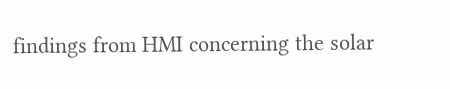findings from HMI concerning the solar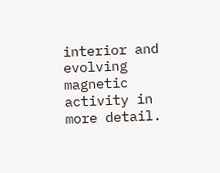interior and evolving magnetic activity in more detail.